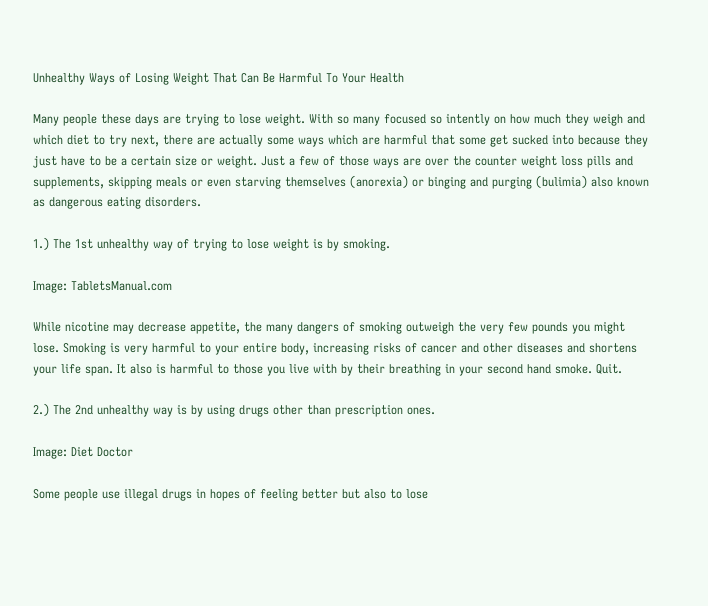Unhealthy Ways of Losing Weight That Can Be Harmful To Your Health

Many people these days are trying to lose weight. With so many focused so intently on how much they weigh and which diet to try next, there are actually some ways which are harmful that some get sucked into because they just have to be a certain size or weight. Just a few of those ways are over the counter weight loss pills and supplements, skipping meals or even starving themselves (anorexia) or binging and purging (bulimia) also known as dangerous eating disorders.

1.) The 1st unhealthy way of trying to lose weight is by smoking.

Image: TabletsManual.com

While nicotine may decrease appetite, the many dangers of smoking outweigh the very few pounds you might lose. Smoking is very harmful to your entire body, increasing risks of cancer and other diseases and shortens your life span. It also is harmful to those you live with by their breathing in your second hand smoke. Quit.

2.) The 2nd unhealthy way is by using drugs other than prescription ones.

Image: Diet Doctor

Some people use illegal drugs in hopes of feeling better but also to lose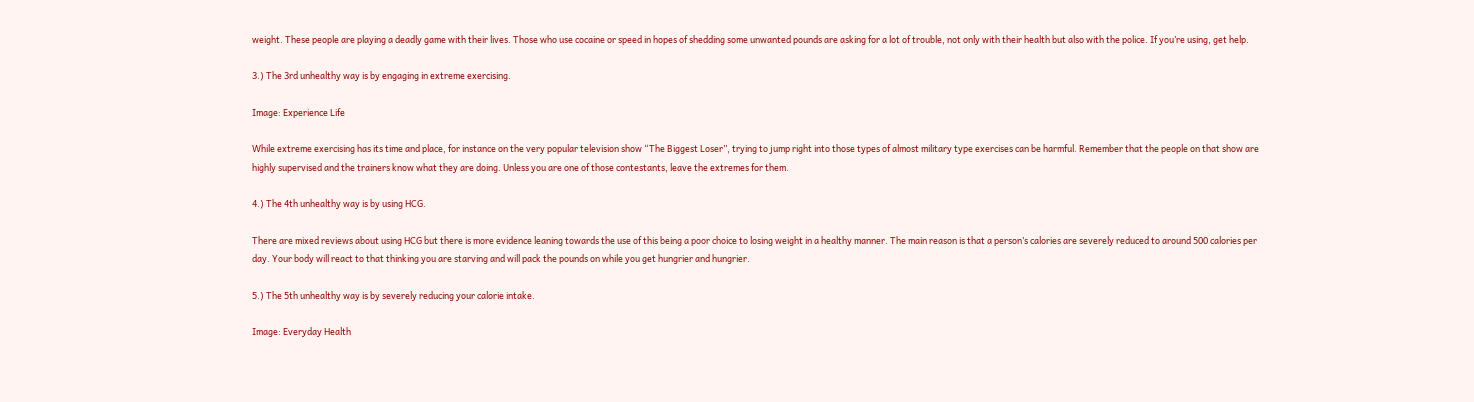weight. These people are playing a deadly game with their lives. Those who use cocaine or speed in hopes of shedding some unwanted pounds are asking for a lot of trouble, not only with their health but also with the police. If you’re using, get help.

3.) The 3rd unhealthy way is by engaging in extreme exercising.

Image: Experience Life

While extreme exercising has its time and place, for instance on the very popular television show “The Biggest Loser”, trying to jump right into those types of almost military type exercises can be harmful. Remember that the people on that show are highly supervised and the trainers know what they are doing. Unless you are one of those contestants, leave the extremes for them.

4.) The 4th unhealthy way is by using HCG.

There are mixed reviews about using HCG but there is more evidence leaning towards the use of this being a poor choice to losing weight in a healthy manner. The main reason is that a person’s calories are severely reduced to around 500 calories per day. Your body will react to that thinking you are starving and will pack the pounds on while you get hungrier and hungrier.

5.) The 5th unhealthy way is by severely reducing your calorie intake.

Image: Everyday Health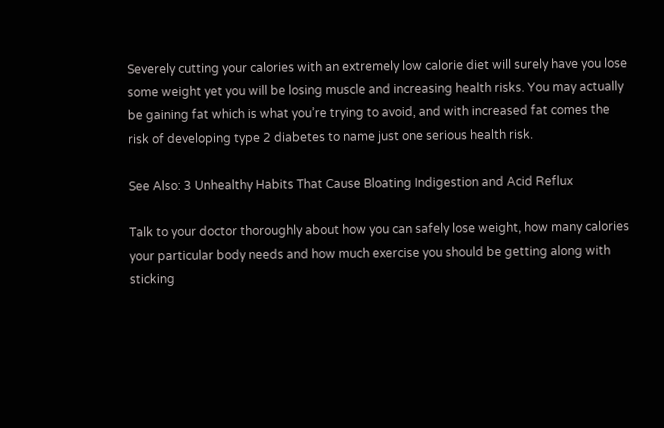Severely cutting your calories with an extremely low calorie diet will surely have you lose some weight yet you will be losing muscle and increasing health risks. You may actually be gaining fat which is what you’re trying to avoid, and with increased fat comes the risk of developing type 2 diabetes to name just one serious health risk.

See Also: 3 Unhealthy Habits That Cause Bloating Indigestion and Acid Reflux

Talk to your doctor thoroughly about how you can safely lose weight, how many calories your particular body needs and how much exercise you should be getting along with sticking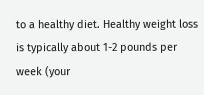to a healthy diet. Healthy weight loss is typically about 1-2 pounds per week (your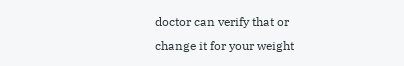doctor can verify that or change it for your weight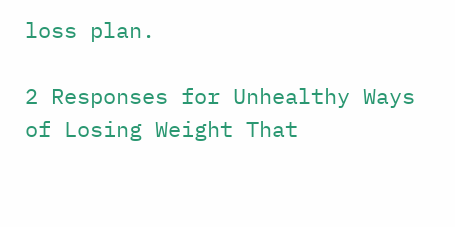loss plan.

2 Responses for Unhealthy Ways of Losing Weight That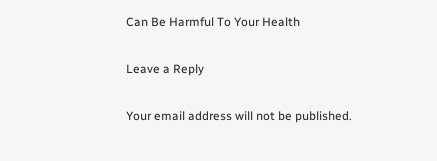Can Be Harmful To Your Health

Leave a Reply

Your email address will not be published.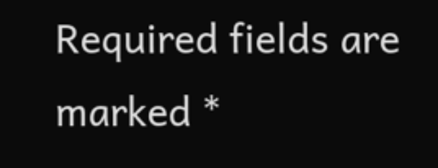Required fields are marked *